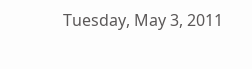Tuesday, May 3, 2011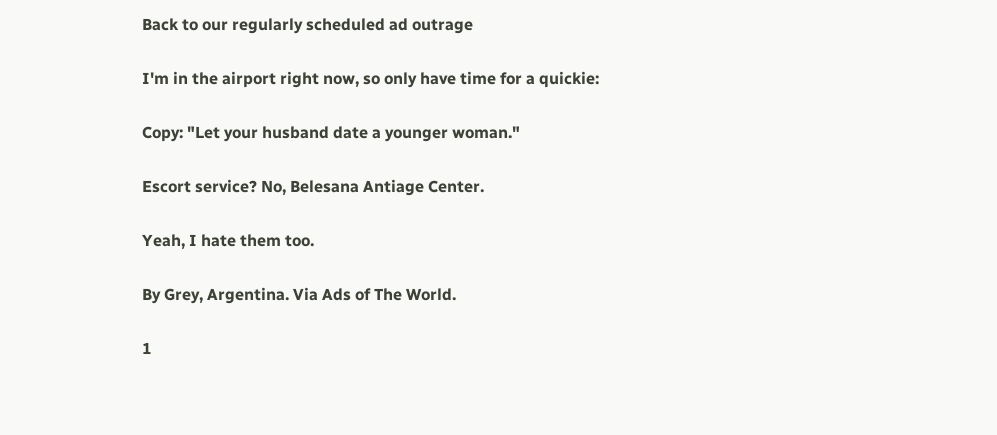Back to our regularly scheduled ad outrage

I'm in the airport right now, so only have time for a quickie:

Copy: "Let your husband date a younger woman."

Escort service? No, Belesana Antiage Center.

Yeah, I hate them too.

By Grey, Argentina. Via Ads of The World.

1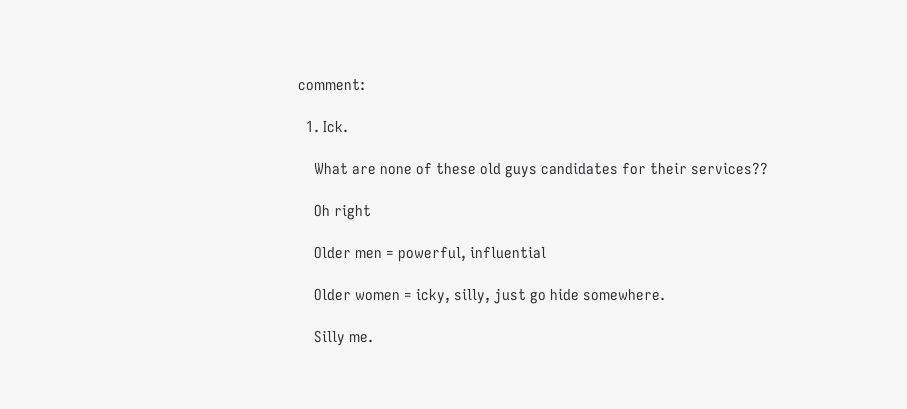comment:

  1. Ick.

    What are none of these old guys candidates for their services??

    Oh right

    Older men = powerful, influential

    Older women = icky, silly, just go hide somewhere.

    Silly me.